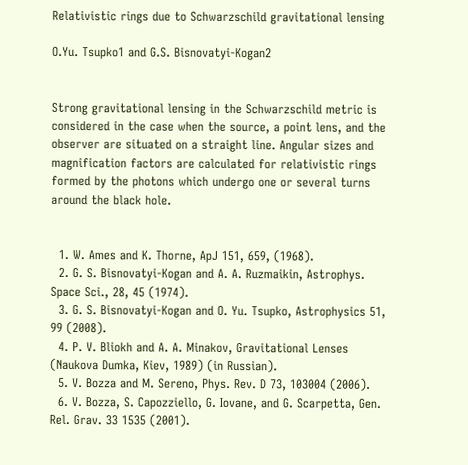Relativistic rings due to Schwarzschild gravitational lensing

O.Yu. Tsupko1 and G.S. Bisnovatyi-Kogan2


Strong gravitational lensing in the Schwarzschild metric is considered in the case when the source, a point lens, and the observer are situated on a straight line. Angular sizes and magnification factors are calculated for relativistic rings formed by the photons which undergo one or several turns around the black hole.


  1. W. Ames and K. Thorne, ApJ 151, 659, (1968).
  2. G. S. Bisnovatyi-Kogan and A. A. Ruzmaikin, Astrophys. Space Sci., 28, 45 (1974).
  3. G. S. Bisnovatyi-Kogan and O. Yu. Tsupko, Astrophysics 51, 99 (2008).
  4. P. V. Bliokh and A. A. Minakov, Gravitational Lenses (Naukova Dumka, Kiev, 1989) (in Russian).
  5. V. Bozza and M. Sereno, Phys. Rev. D 73, 103004 (2006).
  6. V. Bozza, S. Capozziello, G. Iovane, and G. Scarpetta, Gen. Rel. Grav. 33 1535 (2001).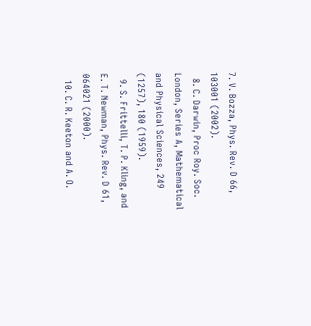7. V. Bozza, Phys. Rev. D 66, 103001 (2002).
  8. C. Darwin, Proc Roy. Soc. London, Series A, Mathematical and Physical Sciences, 249 (1257), 180 (1959).
  9. S. Frittelli, T. P. Kling, and E. T. Newman, Phys. Rev. D 61, 064021 (2000).
  10. C. R. Keeton and A. O.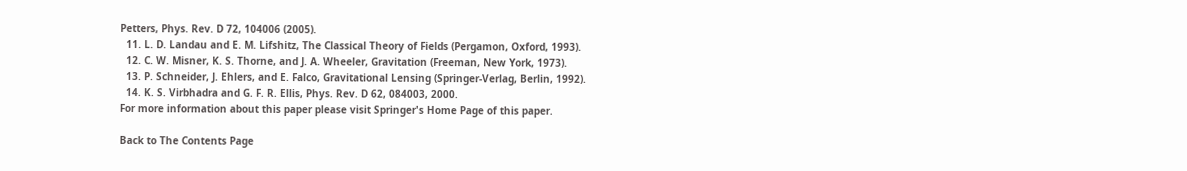Petters, Phys. Rev. D 72, 104006 (2005).
  11. L. D. Landau and E. M. Lifshitz, The Classical Theory of Fields (Pergamon, Oxford, 1993).
  12. C. W. Misner, K. S. Thorne, and J. A. Wheeler, Gravitation (Freeman, New York, 1973).
  13. P. Schneider, J. Ehlers, and E. Falco, Gravitational Lensing (Springer-Verlag, Berlin, 1992).
  14. K. S. Virbhadra and G. F. R. Ellis, Phys. Rev. D 62, 084003, 2000.
For more information about this paper please visit Springer's Home Page of this paper.

Back to The Contents Page